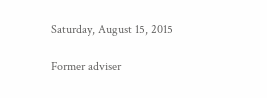Saturday, August 15, 2015

Former adviser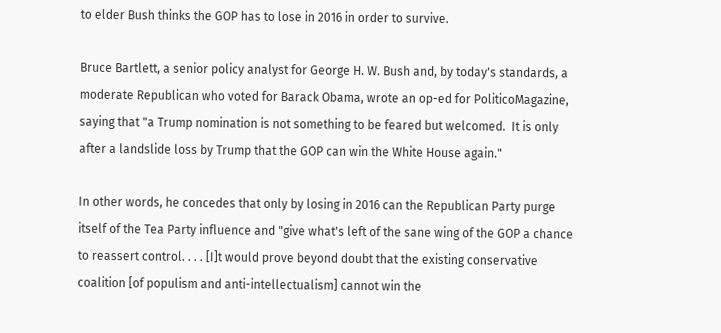to elder Bush thinks the GOP has to lose in 2016 in order to survive.

Bruce Bartlett, a senior policy analyst for George H. W. Bush and, by today's standards, a moderate Republican who voted for Barack Obama, wrote an op-ed for PoliticoMagazine, saying that "a Trump nomination is not something to be feared but welcomed.  It is only after a landslide loss by Trump that the GOP can win the White House again."

In other words, he concedes that only by losing in 2016 can the Republican Party purge itself of the Tea Party influence and "give what's left of the sane wing of the GOP a chance to reassert control. . . . [I]t would prove beyond doubt that the existing conservative coalition [of populism and anti-intellectualism] cannot win the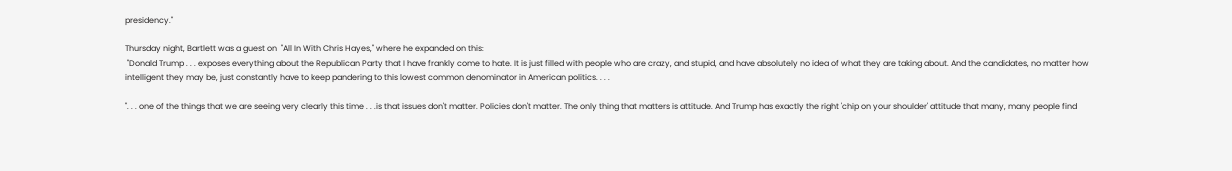presidency."

Thursday night, Bartlett was a guest on  "All In With Chris Hayes," where he expanded on this:
 "Donald Trump . . . exposes everything about the Republican Party that I have frankly come to hate. It is just filled with people who are crazy, and stupid, and have absolutely no idea of what they are taking about. And the candidates, no matter how intelligent they may be, just constantly have to keep pandering to this lowest common denominator in American politics. . . .

". . . one of the things that we are seeing very clearly this time . . .is that issues don't matter. Policies don't matter. The only thing that matters is attitude. And Trump has exactly the right 'chip on your shoulder' attitude that many, many people find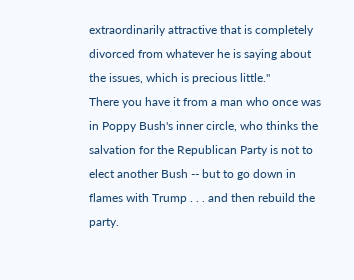extraordinarily attractive that is completely divorced from whatever he is saying about the issues, which is precious little."
There you have it from a man who once was in Poppy Bush's inner circle, who thinks the salvation for the Republican Party is not to elect another Bush -- but to go down in flames with Trump . . . and then rebuild the party.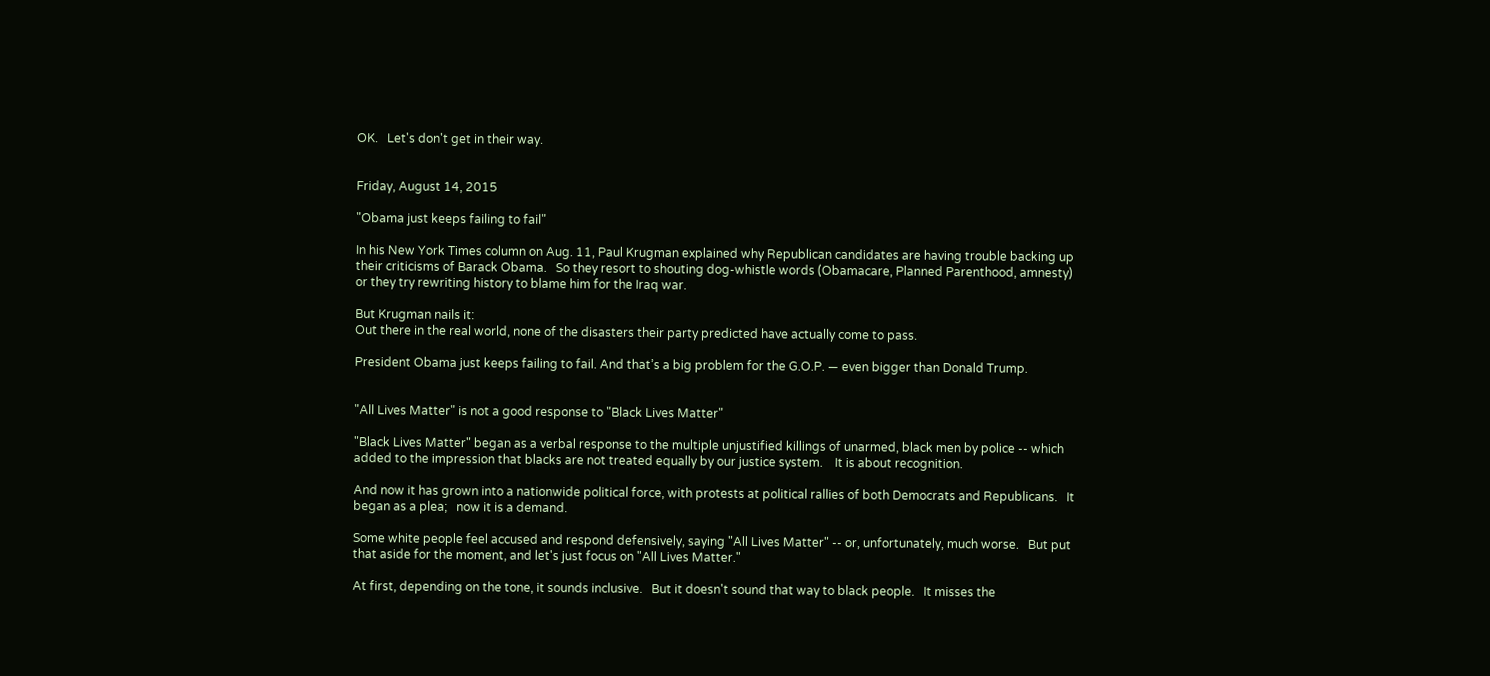OK.   Let's don't get in their way.


Friday, August 14, 2015

"Obama just keeps failing to fail"

In his New York Times column on Aug. 11, Paul Krugman explained why Republican candidates are having trouble backing up their criticisms of Barack Obama.   So they resort to shouting dog-whistle words (Obamacare, Planned Parenthood, amnesty) or they try rewriting history to blame him for the Iraq war.

But Krugman nails it:
Out there in the real world, none of the disasters their party predicted have actually come to pass.

President Obama just keeps failing to fail. And that’s a big problem for the G.O.P. — even bigger than Donald Trump.


"All Lives Matter" is not a good response to "Black Lives Matter"

"Black Lives Matter" began as a verbal response to the multiple unjustified killings of unarmed, black men by police -- which added to the impression that blacks are not treated equally by our justice system.    It is about recognition.

And now it has grown into a nationwide political force, with protests at political rallies of both Democrats and Republicans.   It began as a plea;   now it is a demand.

Some white people feel accused and respond defensively, saying "All Lives Matter" -- or, unfortunately, much worse.   But put that aside for the moment, and let's just focus on "All Lives Matter."

At first, depending on the tone, it sounds inclusive.   But it doesn't sound that way to black people.   It misses the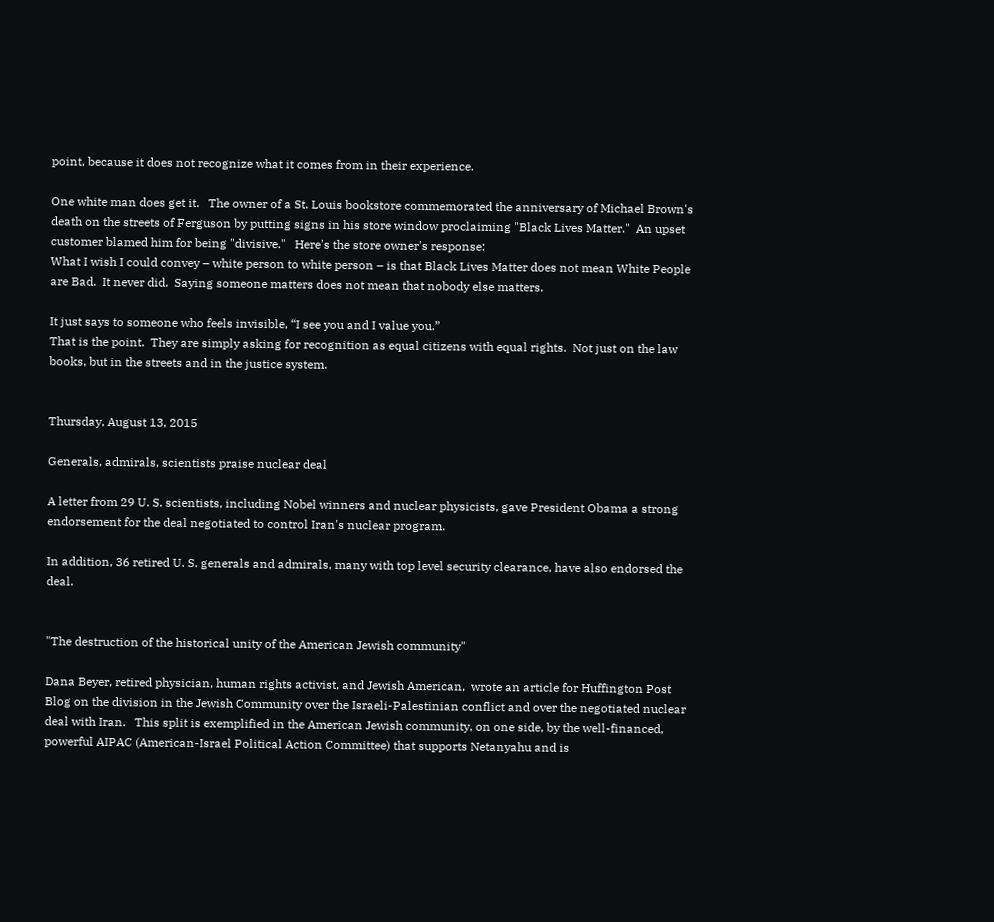point, because it does not recognize what it comes from in their experience.

One white man does get it.   The owner of a St. Louis bookstore commemorated the anniversary of Michael Brown's death on the streets of Ferguson by putting signs in his store window proclaiming "Black Lives Matter."  An upset customer blamed him for being "divisive."   Here's the store owner's response:
What I wish I could convey – white person to white person – is that Black Lives Matter does not mean White People are Bad.  It never did.  Saying someone matters does not mean that nobody else matters.

It just says to someone who feels invisible, “I see you and I value you.”
That is the point.  They are simply asking for recognition as equal citizens with equal rights.  Not just on the law books, but in the streets and in the justice system.


Thursday, August 13, 2015

Generals, admirals, scientists praise nuclear deal

A letter from 29 U. S. scientists, including Nobel winners and nuclear physicists, gave President Obama a strong endorsement for the deal negotiated to control Iran's nuclear program.

In addition, 36 retired U. S. generals and admirals, many with top level security clearance, have also endorsed the deal.


"The destruction of the historical unity of the American Jewish community"

Dana Beyer, retired physician, human rights activist, and Jewish American,  wrote an article for Huffington Post Blog on the division in the Jewish Community over the Israeli-Palestinian conflict and over the negotiated nuclear deal with Iran.   This split is exemplified in the American Jewish community, on one side, by the well-financed, powerful AIPAC (American-Israel Political Action Committee) that supports Netanyahu and is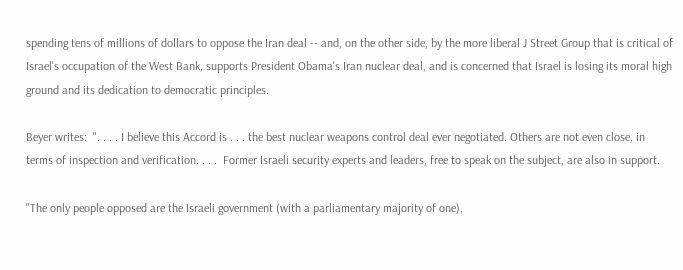spending tens of millions of dollars to oppose the Iran deal -- and, on the other side, by the more liberal J Street Group that is critical of Israel's occupation of the West Bank, supports President Obama's Iran nuclear deal, and is concerned that Israel is losing its moral high ground and its dedication to democratic principles.

Beyer writes:  ". . . . I believe this Accord is . . . the best nuclear weapons control deal ever negotiated. Others are not even close, in terms of inspection and verification. . . .  Former Israeli security experts and leaders, free to speak on the subject, are also in support.

"The only people opposed are the Israeli government (with a parliamentary majority of one),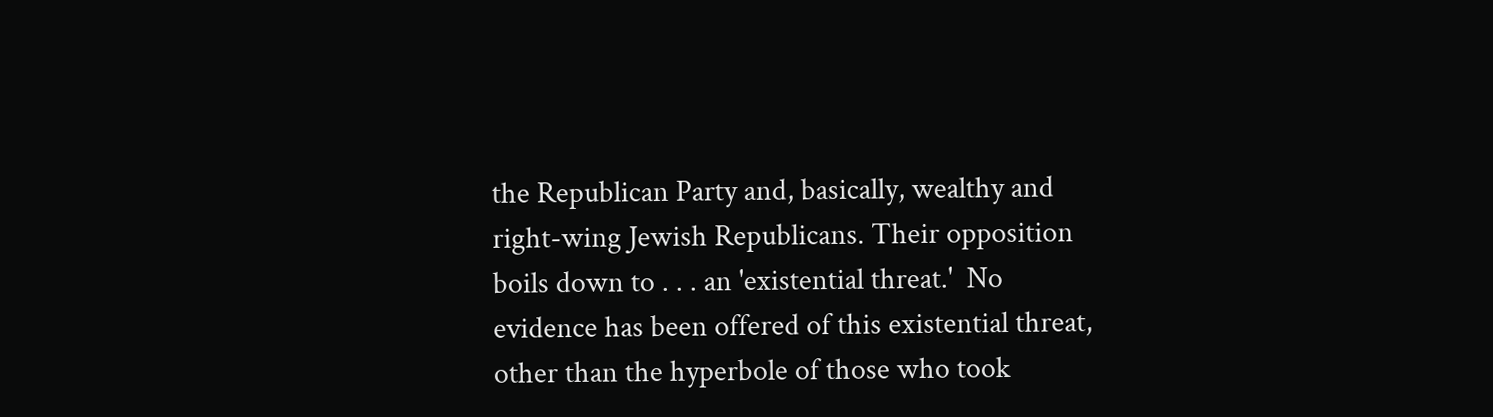the Republican Party and, basically, wealthy and right-wing Jewish Republicans. Their opposition boils down to . . . an 'existential threat.'  No evidence has been offered of this existential threat, other than the hyperbole of those who took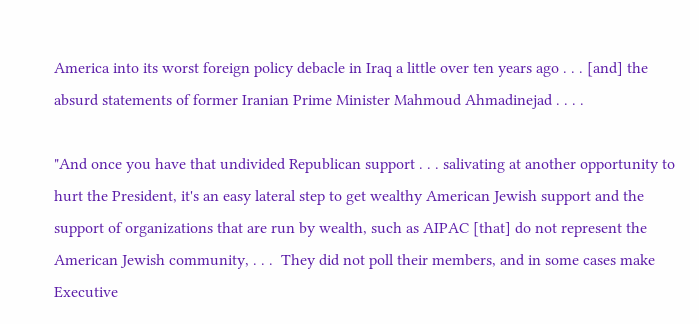America into its worst foreign policy debacle in Iraq a little over ten years ago . . . [and] the absurd statements of former Iranian Prime Minister Mahmoud Ahmadinejad . . . .

"And once you have that undivided Republican support . . . salivating at another opportunity to hurt the President, it's an easy lateral step to get wealthy American Jewish support and the support of organizations that are run by wealth, such as AIPAC [that] do not represent the American Jewish community, . . .  They did not poll their members, and in some cases make Executive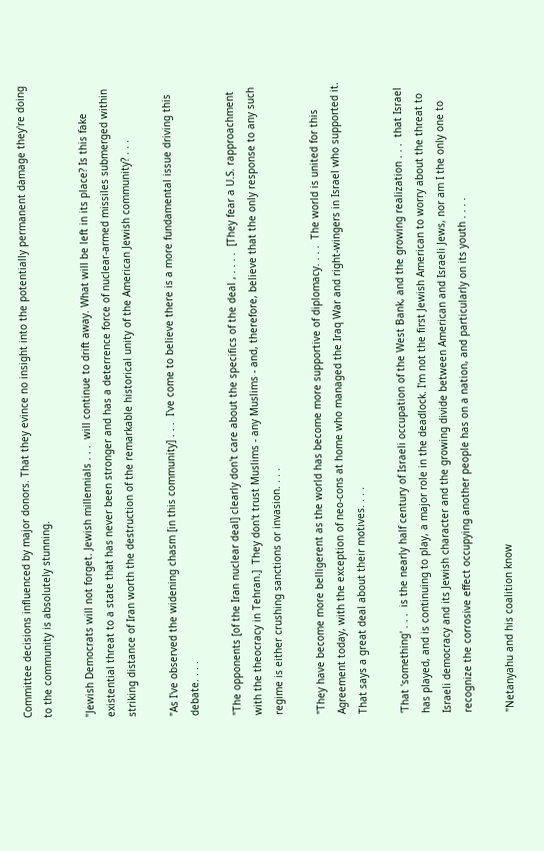Committee decisions influenced by major donors. That they evince no insight into the potentially permanent damage they're doing to the community is absolutely stunning.

"Jewish Democrats will not forget. Jewish millennials . . .  will continue to drift away. What will be left in its place? Is this fake existential threat to a state that has never been stronger and has a deterrence force of nuclear-armed missiles submerged within striking distance of Iran worth the destruction of the remarkable historical unity of the American Jewish community? . . .

"As I've observed the widening chasm [in this community] . . .  I've come to believe there is a more fundamental issue driving this debate. . . .

"The opponents [of the Iran nuclear deal] clearly don't care about the specifics of the deal , . . . .  [They fear a U.S. rapproachment with the theocracy in Tehran.]  They don't trust Muslims - any Muslims - and, therefore, believe that the only response to any such regime is either crushing sanctions or invasion. . . .

"They have become more belligerent as the world has become more supportive of diplomacy. . . .  The world is united for this Agreement today, with the exception of neo-cons at home who managed the Iraq War and right-wingers in Israel who supported it. That says a great deal about their motives. . . .

'That 'something' . . .  is the nearly half century of Israeli occupation of the West Bank, and the growing realization . . .  that Israel has played, and is continuing to play, a major role in the deadlock. I'm not the first Jewish American to worry about the threat to Israeli democracy and its Jewish character and the growing divide between American and Israeli Jews, nor am I the only one to recognize the corrosive effect occupying another people has on a nation, and particularly on its youth . . . .

"Netanyahu and his coalition know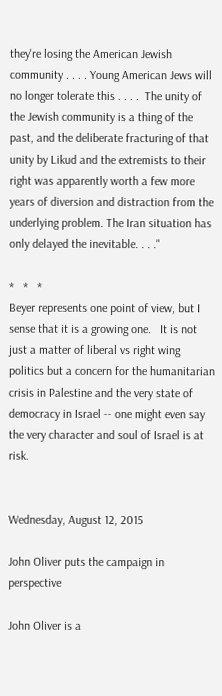they're losing the American Jewish community . . . . Young American Jews will no longer tolerate this . . . .  The unity of the Jewish community is a thing of the past, and the deliberate fracturing of that unity by Likud and the extremists to their right was apparently worth a few more years of diversion and distraction from the underlying problem. The Iran situation has only delayed the inevitable. . . ."

*   *   *
Beyer represents one point of view, but I sense that it is a growing one.   It is not just a matter of liberal vs right wing politics but a concern for the humanitarian crisis in Palestine and the very state of democracy in Israel -- one might even say the very character and soul of Israel is at risk.


Wednesday, August 12, 2015

John Oliver puts the campaign in perspective

John Oliver is a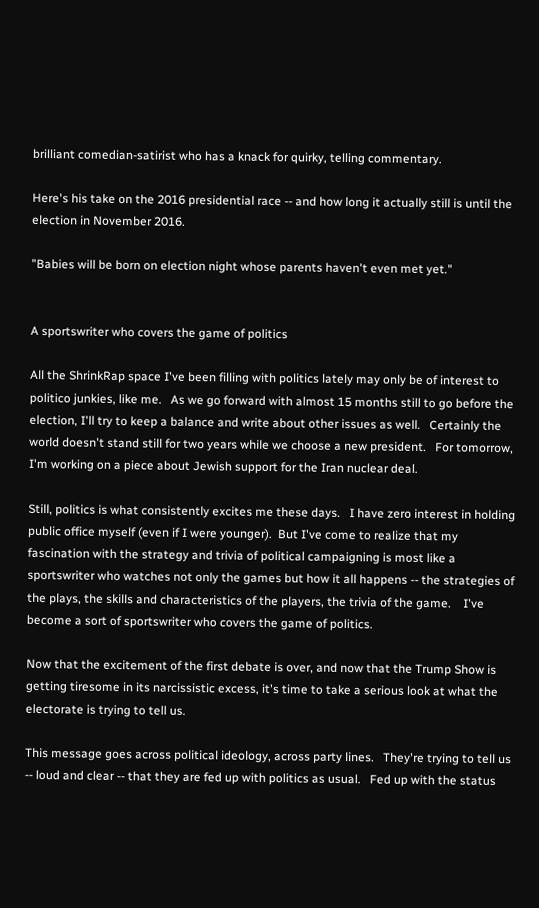brilliant comedian-satirist who has a knack for quirky, telling commentary.

Here's his take on the 2016 presidential race -- and how long it actually still is until the election in November 2016.

"Babies will be born on election night whose parents haven't even met yet."


A sportswriter who covers the game of politics

All the ShrinkRap space I've been filling with politics lately may only be of interest to politico junkies, like me.   As we go forward with almost 15 months still to go before the election, I'll try to keep a balance and write about other issues as well.   Certainly the world doesn't stand still for two years while we choose a new president.   For tomorrow, I'm working on a piece about Jewish support for the Iran nuclear deal.

Still, politics is what consistently excites me these days.   I have zero interest in holding public office myself (even if I were younger).  But I've come to realize that my fascination with the strategy and trivia of political campaigning is most like a sportswriter who watches not only the games but how it all happens -- the strategies of the plays, the skills and characteristics of the players, the trivia of the game.    I've become a sort of sportswriter who covers the game of politics.

Now that the excitement of the first debate is over, and now that the Trump Show is getting tiresome in its narcissistic excess, it's time to take a serious look at what the electorate is trying to tell us.

This message goes across political ideology, across party lines.   They're trying to tell us -- loud and clear -- that they are fed up with politics as usual.   Fed up with the status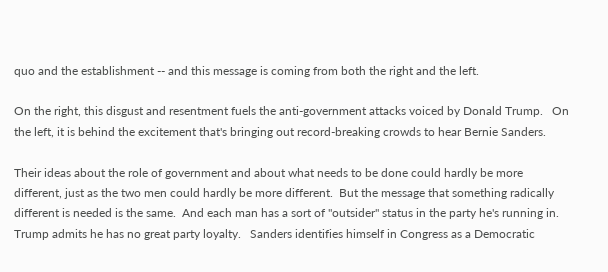quo and the establishment -- and this message is coming from both the right and the left.

On the right, this disgust and resentment fuels the anti-government attacks voiced by Donald Trump.   On the left, it is behind the excitement that's bringing out record-breaking crowds to hear Bernie Sanders.

Their ideas about the role of government and about what needs to be done could hardly be more different, just as the two men could hardly be more different.  But the message that something radically different is needed is the same.  And each man has a sort of "outsider" status in the party he's running in.    Trump admits he has no great party loyalty.   Sanders identifies himself in Congress as a Democratic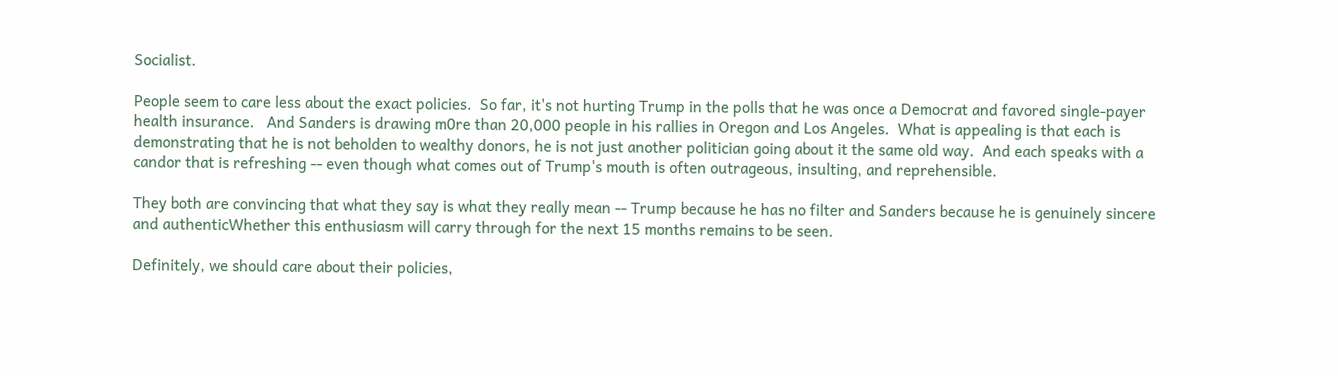Socialist.

People seem to care less about the exact policies.  So far, it's not hurting Trump in the polls that he was once a Democrat and favored single-payer health insurance.   And Sanders is drawing m0re than 20,000 people in his rallies in Oregon and Los Angeles.  What is appealing is that each is demonstrating that he is not beholden to wealthy donors, he is not just another politician going about it the same old way.  And each speaks with a candor that is refreshing -- even though what comes out of Trump's mouth is often outrageous, insulting, and reprehensible.

They both are convincing that what they say is what they really mean -- Trump because he has no filter and Sanders because he is genuinely sincere and authenticWhether this enthusiasm will carry through for the next 15 months remains to be seen.

Definitely, we should care about their policies,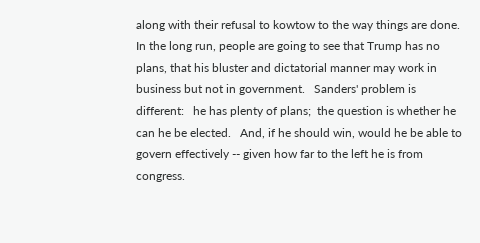along with their refusal to kowtow to the way things are done.  In the long run, people are going to see that Trump has no plans, that his bluster and dictatorial manner may work in business but not in government.   Sanders' problem is different:   he has plenty of plans;  the question is whether he can he be elected.   And, if he should win, would he be able to govern effectively -- given how far to the left he is from congress.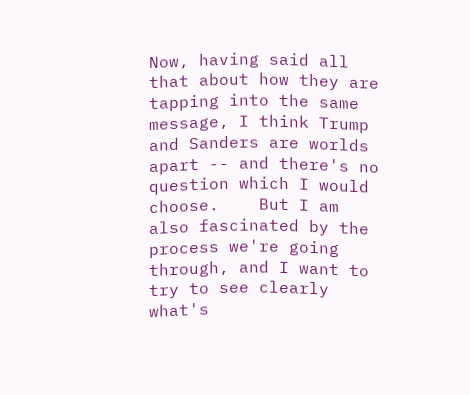Now, having said all that about how they are tapping into the same message, I think Trump and Sanders are worlds apart -- and there's no question which I would choose.    But I am also fascinated by the process we're going through, and I want to try to see clearly what's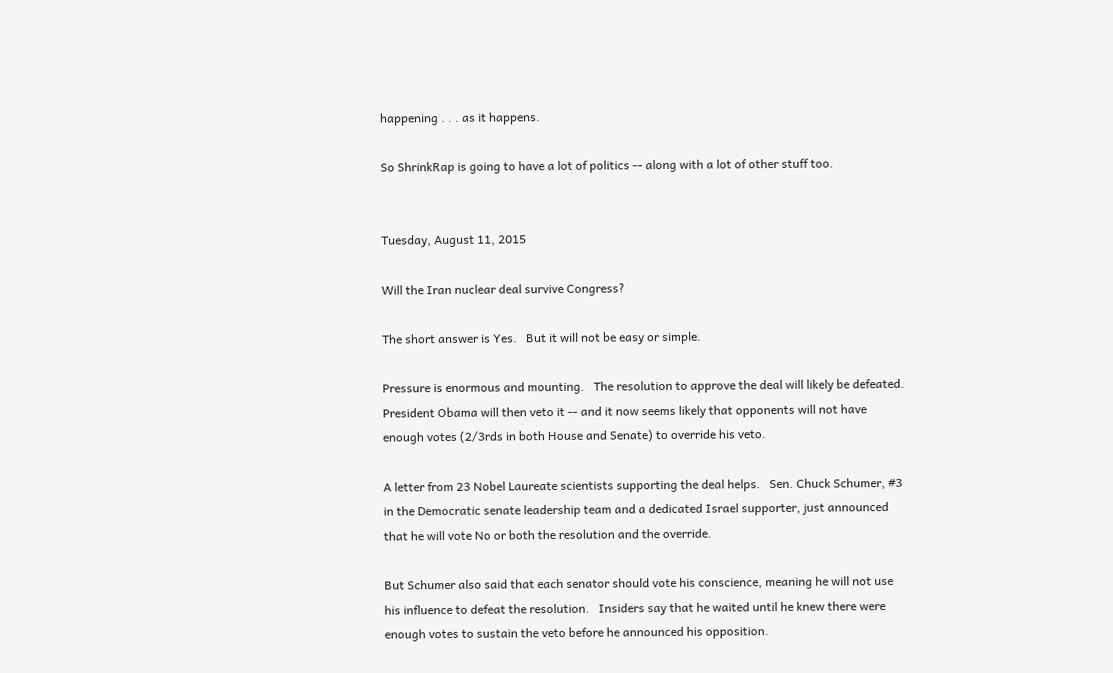happening . . . as it happens.

So ShrinkRap is going to have a lot of politics -- along with a lot of other stuff too.


Tuesday, August 11, 2015

Will the Iran nuclear deal survive Congress?

The short answer is Yes.   But it will not be easy or simple.

Pressure is enormous and mounting.   The resolution to approve the deal will likely be defeated.   President Obama will then veto it -- and it now seems likely that opponents will not have enough votes (2/3rds in both House and Senate) to override his veto.

A letter from 23 Nobel Laureate scientists supporting the deal helps.   Sen. Chuck Schumer, #3 in the Democratic senate leadership team and a dedicated Israel supporter, just announced that he will vote No or both the resolution and the override.

But Schumer also said that each senator should vote his conscience, meaning he will not use his influence to defeat the resolution.   Insiders say that he waited until he knew there were enough votes to sustain the veto before he announced his opposition.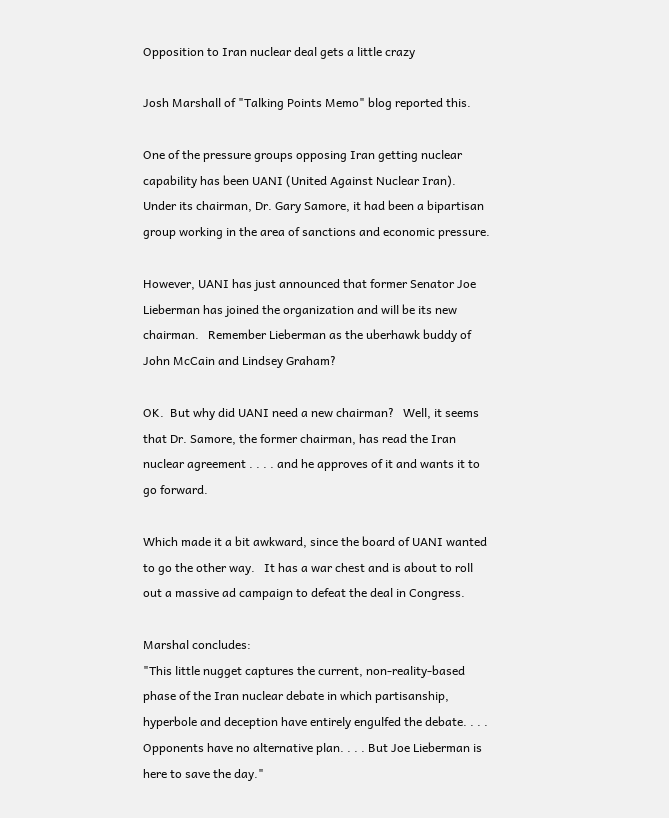Opposition to Iran nuclear deal gets a little crazy

Josh Marshall of "Talking Points Memo" blog reported this.

One of the pressure groups opposing Iran getting nuclear capability has been UANI (United Against Nuclear Iran).   Under its chairman, Dr. Gary Samore, it had been a bipartisan group working in the area of sanctions and economic pressure.

However, UANI has just announced that former Senator Joe Lieberman has joined the organization and will be its new chairman.   Remember Lieberman as the uberhawk buddy of John McCain and Lindsey Graham?

OK.  But why did UANI need a new chairman?   Well, it seems that Dr. Samore, the former chairman, has read the Iran nuclear agreement . . . . and he approves of it and wants it to go forward.

Which made it a bit awkward, since the board of UANI wanted to go the other way.   It has a war chest and is about to roll out a massive ad campaign to defeat the deal in Congress.

Marshal concludes:
"This little nugget captures the current, non-reality-based phase of the Iran nuclear debate in which partisanship, hyperbole and deception have entirely engulfed the debate. . . .  Opponents have no alternative plan. . . . But Joe Lieberman is here to save the day."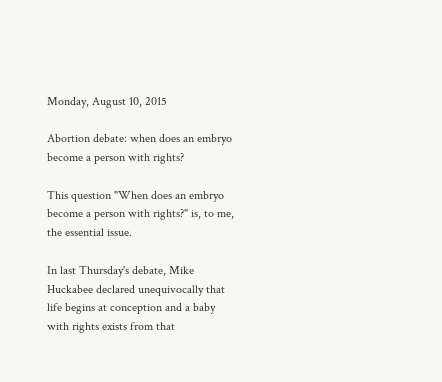Monday, August 10, 2015

Abortion debate: when does an embryo become a person with rights?

This question "When does an embryo become a person with rights?" is, to me, the essential issue.

In last Thursday's debate, Mike Huckabee declared unequivocally that life begins at conception and a baby with rights exists from that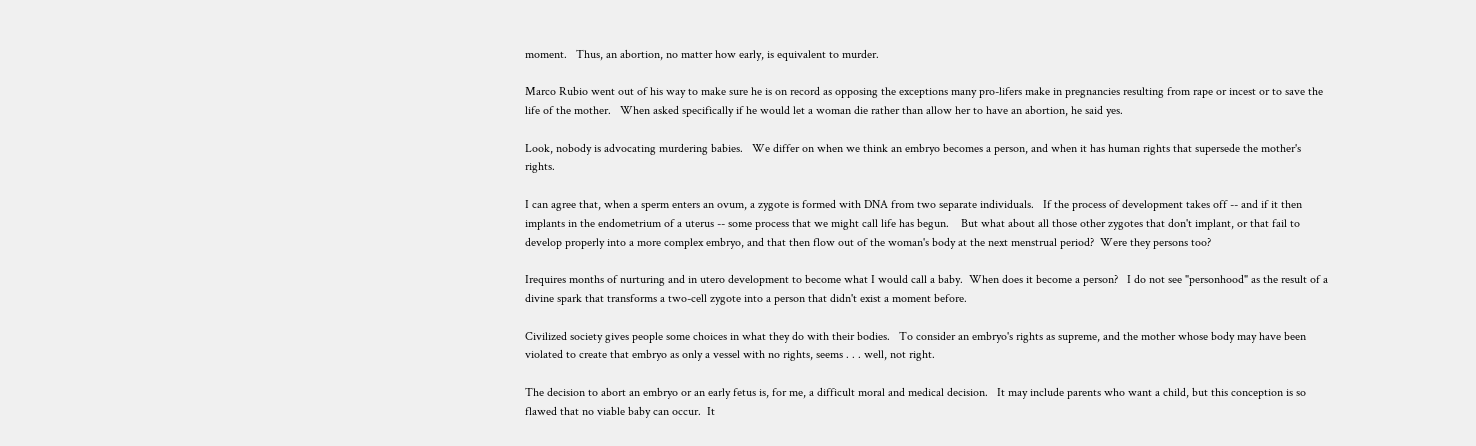moment.   Thus, an abortion, no matter how early, is equivalent to murder.

Marco Rubio went out of his way to make sure he is on record as opposing the exceptions many pro-lifers make in pregnancies resulting from rape or incest or to save the life of the mother.   When asked specifically if he would let a woman die rather than allow her to have an abortion, he said yes.

Look, nobody is advocating murdering babies.   We differ on when we think an embryo becomes a person, and when it has human rights that supersede the mother's rights.

I can agree that, when a sperm enters an ovum, a zygote is formed with DNA from two separate individuals.   If the process of development takes off -- and if it then implants in the endometrium of a uterus -- some process that we might call life has begun.    But what about all those other zygotes that don't implant, or that fail to develop properly into a more complex embryo, and that then flow out of the woman's body at the next menstrual period?  Were they persons too?

Irequires months of nurturing and in utero development to become what I would call a baby.  When does it become a person?   I do not see "personhood" as the result of a divine spark that transforms a two-cell zygote into a person that didn't exist a moment before.

Civilized society gives people some choices in what they do with their bodies.   To consider an embryo's rights as supreme, and the mother whose body may have been violated to create that embryo as only a vessel with no rights, seems . . . well, not right.

The decision to abort an embryo or an early fetus is, for me, a difficult moral and medical decision.   It may include parents who want a child, but this conception is so flawed that no viable baby can occur.  It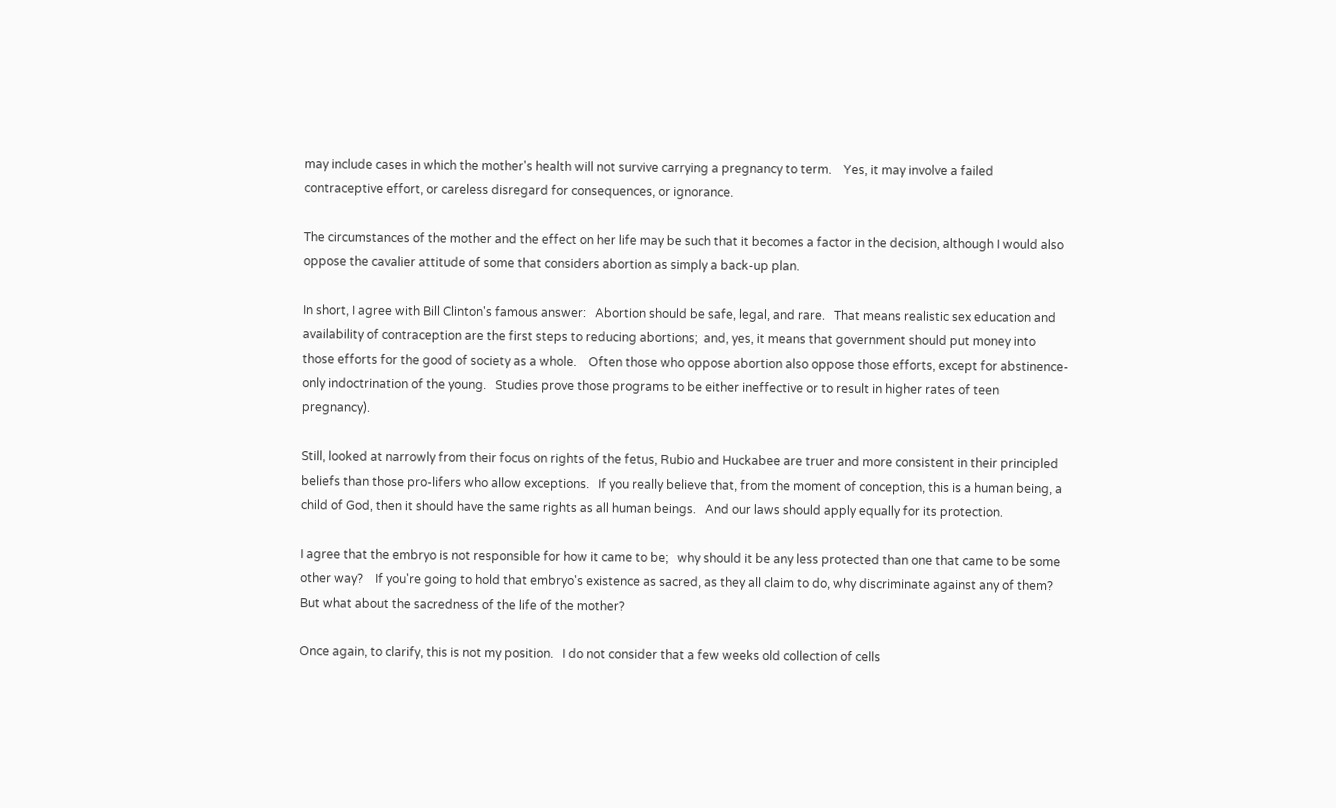may include cases in which the mother's health will not survive carrying a pregnancy to term.    Yes, it may involve a failed contraceptive effort, or careless disregard for consequences, or ignorance.

The circumstances of the mother and the effect on her life may be such that it becomes a factor in the decision, although I would also oppose the cavalier attitude of some that considers abortion as simply a back-up plan.

In short, I agree with Bill Clinton's famous answer:   Abortion should be safe, legal, and rare.   That means realistic sex education and availability of contraception are the first steps to reducing abortions;  and, yes, it means that government should put money into those efforts for the good of society as a whole.    Often those who oppose abortion also oppose those efforts, except for abstinence-only indoctrination of the young.   Studies prove those programs to be either ineffective or to result in higher rates of teen pregnancy).

Still, looked at narrowly from their focus on rights of the fetus, Rubio and Huckabee are truer and more consistent in their principled beliefs than those pro-lifers who allow exceptions.   If you really believe that, from the moment of conception, this is a human being, a child of God, then it should have the same rights as all human beings.   And our laws should apply equally for its protection.

I agree that the embryo is not responsible for how it came to be;   why should it be any less protected than one that came to be some other way?    If you're going to hold that embryo's existence as sacred, as they all claim to do, why discriminate against any of them?  But what about the sacredness of the life of the mother?

Once again, to clarify, this is not my position.   I do not consider that a few weeks old collection of cells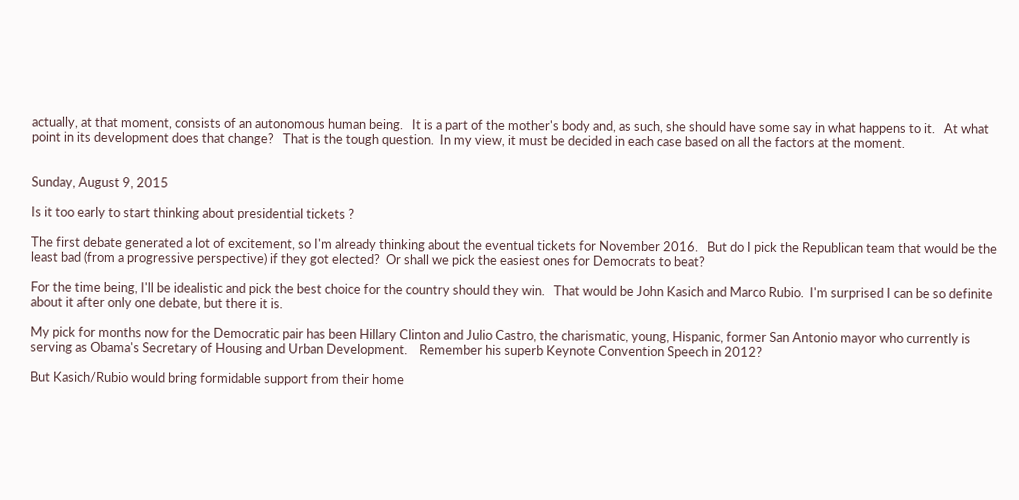actually, at that moment, consists of an autonomous human being.   It is a part of the mother's body and, as such, she should have some say in what happens to it.   At what point in its development does that change?   That is the tough question.  In my view, it must be decided in each case based on all the factors at the moment.


Sunday, August 9, 2015

Is it too early to start thinking about presidential tickets ?

The first debate generated a lot of excitement, so I'm already thinking about the eventual tickets for November 2016.   But do I pick the Republican team that would be the least bad (from a progressive perspective) if they got elected?  Or shall we pick the easiest ones for Democrats to beat?

For the time being, I'll be idealistic and pick the best choice for the country should they win.   That would be John Kasich and Marco Rubio.  I'm surprised I can be so definite about it after only one debate, but there it is.

My pick for months now for the Democratic pair has been Hillary Clinton and Julio Castro, the charismatic, young, Hispanic, former San Antonio mayor who currently is serving as Obama's Secretary of Housing and Urban Development.    Remember his superb Keynote Convention Speech in 2012?

But Kasich/Rubio would bring formidable support from their home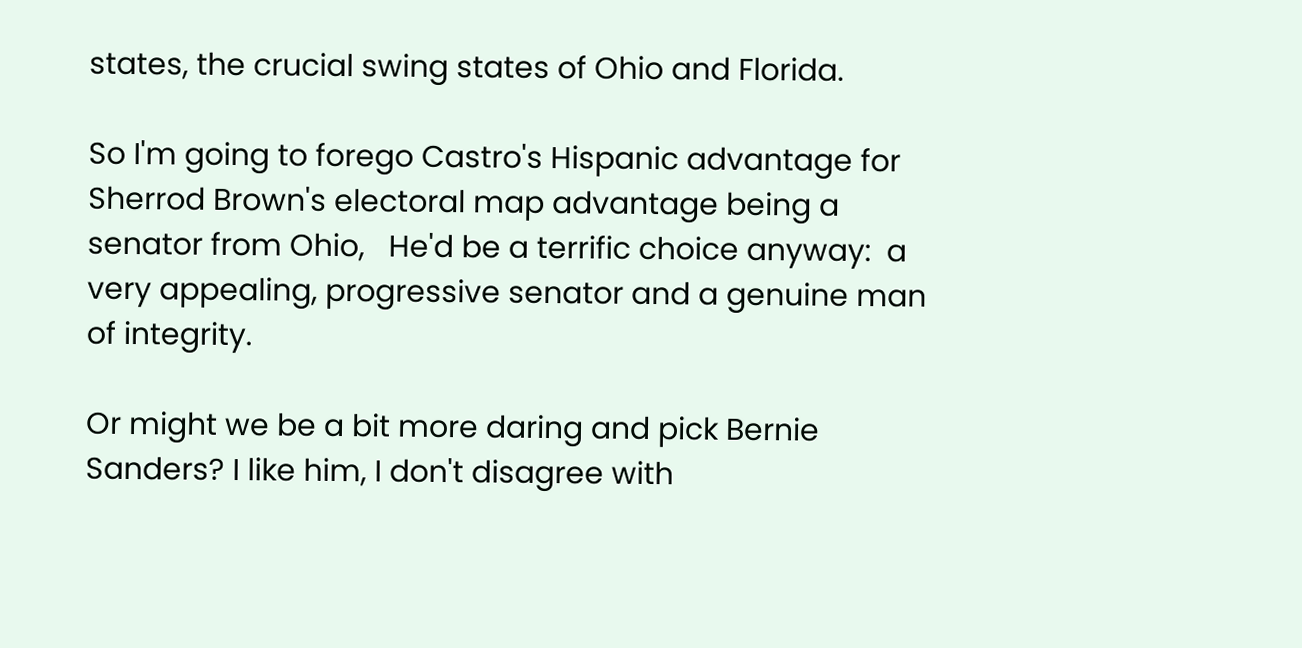states, the crucial swing states of Ohio and Florida.

So I'm going to forego Castro's Hispanic advantage for Sherrod Brown's electoral map advantage being a senator from Ohio,   He'd be a terrific choice anyway:  a very appealing, progressive senator and a genuine man of integrity.

Or might we be a bit more daring and pick Bernie Sanders? I like him, I don't disagree with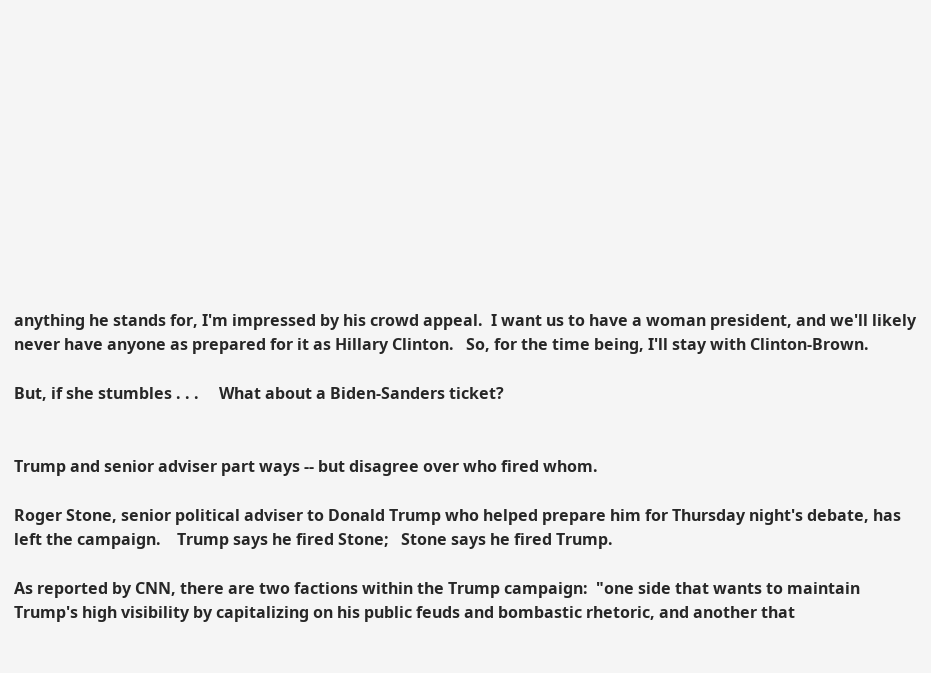anything he stands for, I'm impressed by his crowd appeal.  I want us to have a woman president, and we'll likely never have anyone as prepared for it as Hillary Clinton.   So, for the time being, I'll stay with Clinton-Brown.

But, if she stumbles . . .     What about a Biden-Sanders ticket?


Trump and senior adviser part ways -- but disagree over who fired whom.

Roger Stone, senior political adviser to Donald Trump who helped prepare him for Thursday night's debate, has left the campaign.    Trump says he fired Stone;   Stone says he fired Trump.

As reported by CNN, there are two factions within the Trump campaign:  "one side that wants to maintain Trump's high visibility by capitalizing on his public feuds and bombastic rhetoric, and another that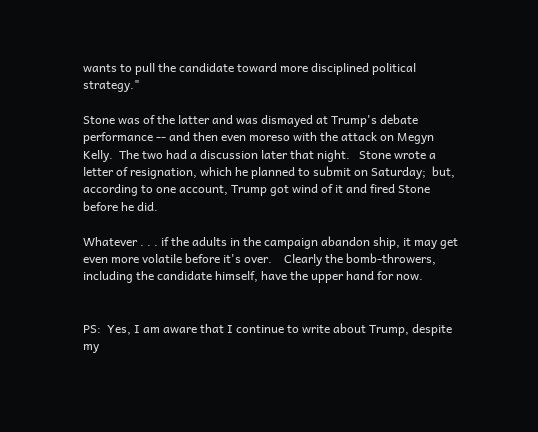wants to pull the candidate toward more disciplined political strategy."

Stone was of the latter and was dismayed at Trump's debate performance -- and then even moreso with the attack on Megyn Kelly.  The two had a discussion later that night.   Stone wrote a letter of resignation, which he planned to submit on Saturday;  but, according to one account, Trump got wind of it and fired Stone before he did.

Whatever . . . if the adults in the campaign abandon ship, it may get even more volatile before it's over.    Clearly the bomb-throwers, including the candidate himself, have the upper hand for now.


PS:  Yes, I am aware that I continue to write about Trump, despite my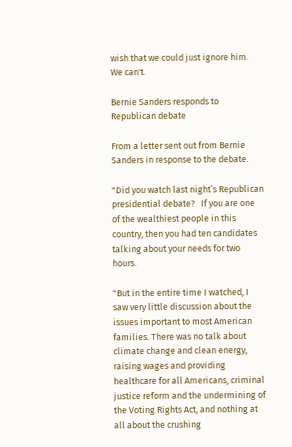wish that we could just ignore him.   We can't.

Bernie Sanders responds to Republican debate

From a letter sent out from Bernie Sanders in response to the debate.

"Did you watch last night’s Republican presidential debate?   If you are one of the wealthiest people in this country, then you had ten candidates talking about your needs for two hours.

"But in the entire time I watched, I saw very little discussion about the issues important to most American families. There was no talk about climate change and clean energy, raising wages and providing healthcare for all Americans, criminal justice reform and the undermining of the Voting Rights Act, and nothing at all about the crushing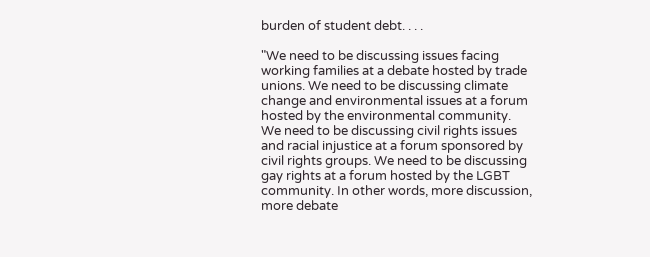burden of student debt. . . .

"We need to be discussing issues facing working families at a debate hosted by trade unions. We need to be discussing climate change and environmental issues at a forum hosted by the environmental community. We need to be discussing civil rights issues and racial injustice at a forum sponsored by civil rights groups. We need to be discussing gay rights at a forum hosted by the LGBT community. In other words, more discussion, more debate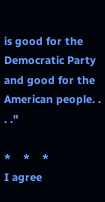is good for the Democratic Party and good for the American people. . . ."

*    *    *
I agree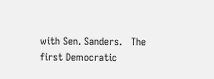with Sen. Sanders.   The first Democratic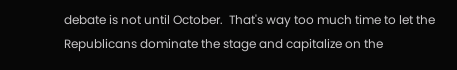debate is not until October.  That's way too much time to let the Republicans dominate the stage and capitalize on the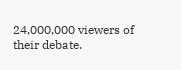24,000,000 viewers of their debate.